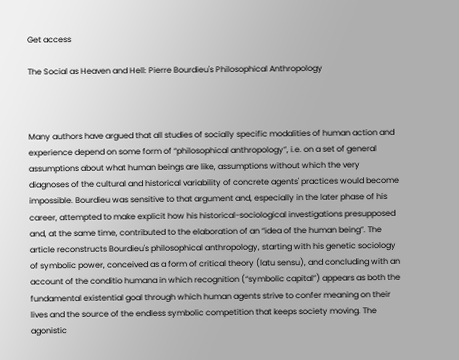Get access

The Social as Heaven and Hell: Pierre Bourdieu's Philosophical Anthropology



Many authors have argued that all studies of socially specific modalities of human action and experience depend on some form of “philosophical anthropology”, i.e. on a set of general assumptions about what human beings are like, assumptions without which the very diagnoses of the cultural and historical variability of concrete agents' practices would become impossible. Bourdieu was sensitive to that argument and, especially in the later phase of his career, attempted to make explicit how his historical-sociological investigations presupposed and, at the same time, contributed to the elaboration of an “idea of the human being”. The article reconstructs Bourdieu's philosophical anthropology, starting with his genetic sociology of symbolic power, conceived as a form of critical theory (latu sensu), and concluding with an account of the conditio humana in which recognition (“symbolic capital”) appears as both the fundamental existential goal through which human agents strive to confer meaning on their lives and the source of the endless symbolic competition that keeps society moving. The agonistic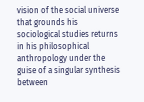vision of the social universe that grounds his sociological studies returns in his philosophical anthropology under the guise of a singular synthesis between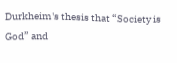Durkheim's thesis that “Society is God” and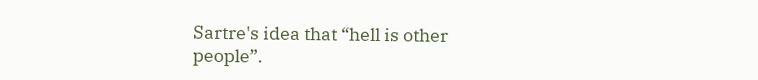Sartre's idea that “hell is other people”.